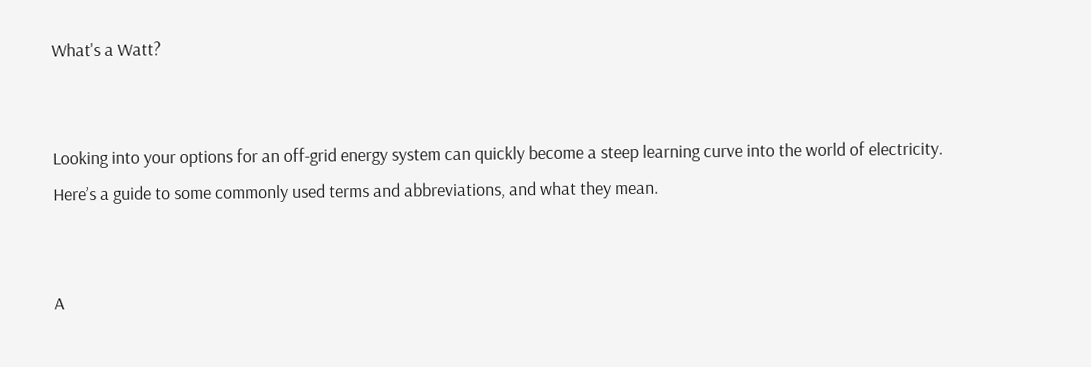What's a Watt?


Looking into your options for an off-grid energy system can quickly become a steep learning curve into the world of electricity. Here’s a guide to some commonly used terms and abbreviations, and what they mean.


A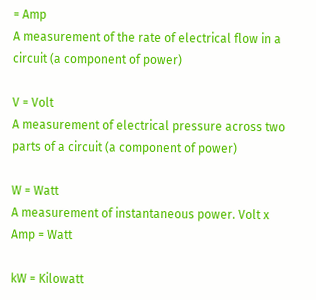= Amp
A measurement of the rate of electrical flow in a circuit (a component of power)

V = Volt
A measurement of electrical pressure across two parts of a circuit (a component of power)

W = Watt
A measurement of instantaneous power. Volt x Amp = Watt

kW = Kilowatt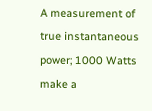A measurement of true instantaneous power; 1000 Watts make a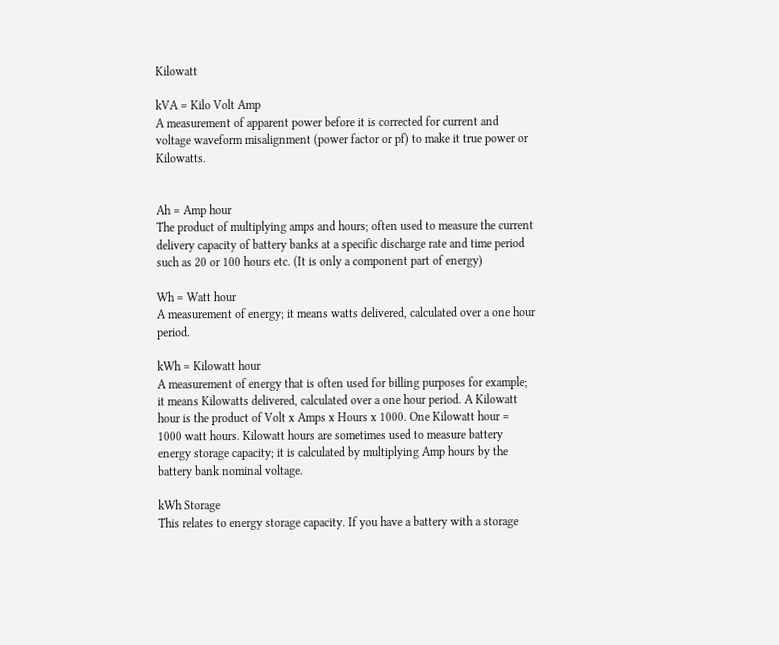Kilowatt

kVA = Kilo Volt Amp
A measurement of apparent power before it is corrected for current and voltage waveform misalignment (power factor or pf) to make it true power or Kilowatts.


Ah = Amp hour
The product of multiplying amps and hours; often used to measure the current delivery capacity of battery banks at a specific discharge rate and time period such as 20 or 100 hours etc. (It is only a component part of energy)

Wh = Watt hour
A measurement of energy; it means watts delivered, calculated over a one hour period.

kWh = Kilowatt hour
A measurement of energy that is often used for billing purposes for example; it means Kilowatts delivered, calculated over a one hour period. A Kilowatt hour is the product of Volt x Amps x Hours x 1000. One Kilowatt hour = 1000 watt hours. Kilowatt hours are sometimes used to measure battery energy storage capacity; it is calculated by multiplying Amp hours by the battery bank nominal voltage.

kWh Storage
This relates to energy storage capacity. If you have a battery with a storage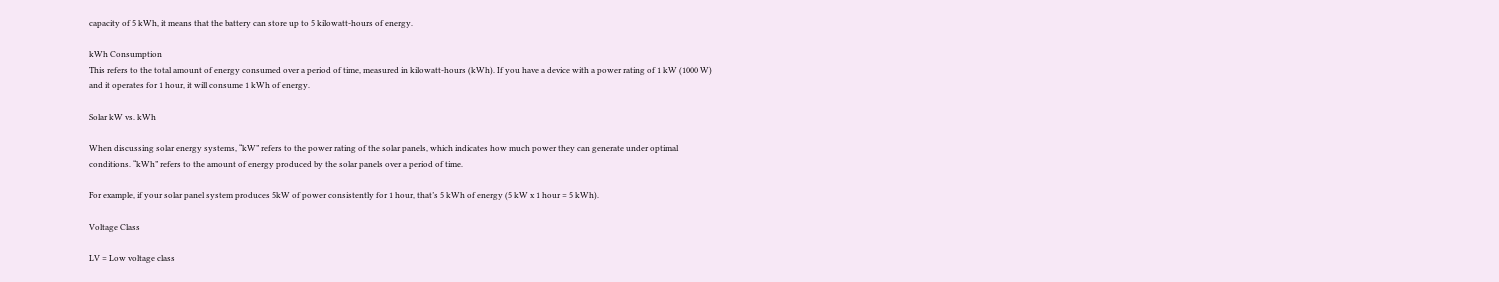capacity of 5 kWh, it means that the battery can store up to 5 kilowatt-hours of energy.

kWh Consumption
This refers to the total amount of energy consumed over a period of time, measured in kilowatt-hours (kWh). If you have a device with a power rating of 1 kW (1000 W) and it operates for 1 hour, it will consume 1 kWh of energy.

Solar kW vs. kWh

When discussing solar energy systems, “kW” refers to the power rating of the solar panels, which indicates how much power they can generate under optimal conditions. “kWh” refers to the amount of energy produced by the solar panels over a period of time.

For example, if your solar panel system produces 5kW of power consistently for 1 hour, that’s 5 kWh of energy (5 kW x 1 hour = 5 kWh).

Voltage Class

LV = Low voltage class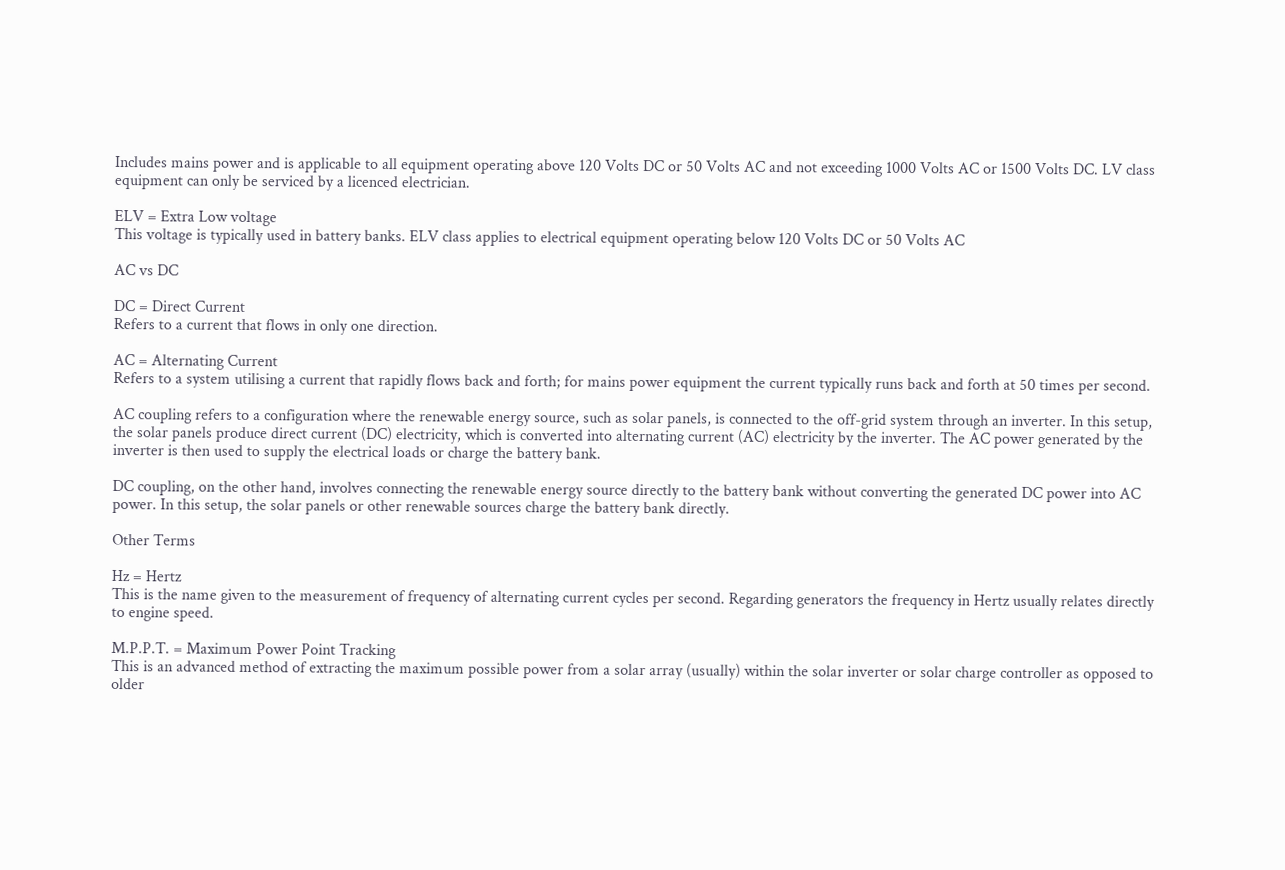Includes mains power and is applicable to all equipment operating above 120 Volts DC or 50 Volts AC and not exceeding 1000 Volts AC or 1500 Volts DC. LV class equipment can only be serviced by a licenced electrician.

ELV = Extra Low voltage
This voltage is typically used in battery banks. ELV class applies to electrical equipment operating below 120 Volts DC or 50 Volts AC

AC vs DC

DC = Direct Current
Refers to a current that flows in only one direction.

AC = Alternating Current
Refers to a system utilising a current that rapidly flows back and forth; for mains power equipment the current typically runs back and forth at 50 times per second.

AC coupling refers to a configuration where the renewable energy source, such as solar panels, is connected to the off-grid system through an inverter. In this setup, the solar panels produce direct current (DC) electricity, which is converted into alternating current (AC) electricity by the inverter. The AC power generated by the inverter is then used to supply the electrical loads or charge the battery bank.

DC coupling, on the other hand, involves connecting the renewable energy source directly to the battery bank without converting the generated DC power into AC power. In this setup, the solar panels or other renewable sources charge the battery bank directly.

Other Terms

Hz = Hertz
This is the name given to the measurement of frequency of alternating current cycles per second. Regarding generators the frequency in Hertz usually relates directly to engine speed.

M.P.P.T. = Maximum Power Point Tracking
This is an advanced method of extracting the maximum possible power from a solar array (usually) within the solar inverter or solar charge controller as opposed to older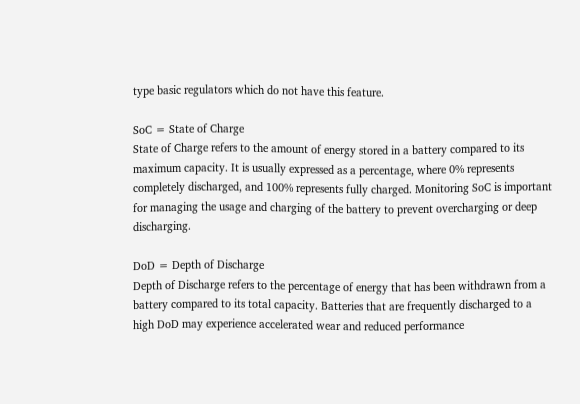type basic regulators which do not have this feature.

SoC = State of Charge
State of Charge refers to the amount of energy stored in a battery compared to its maximum capacity. It is usually expressed as a percentage, where 0% represents completely discharged, and 100% represents fully charged. Monitoring SoC is important for managing the usage and charging of the battery to prevent overcharging or deep discharging.

DoD = Depth of Discharge
Depth of Discharge refers to the percentage of energy that has been withdrawn from a battery compared to its total capacity. Batteries that are frequently discharged to a high DoD may experience accelerated wear and reduced performance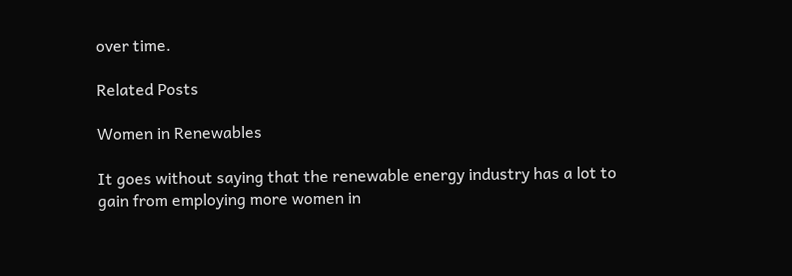over time.

Related Posts

Women in Renewables

It goes without saying that the renewable energy industry has a lot to gain from employing more women in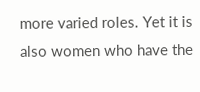more varied roles. Yet it is also women who have the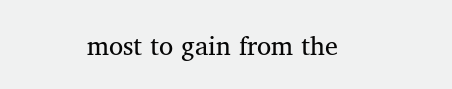most to gain from the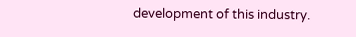development of this industry.